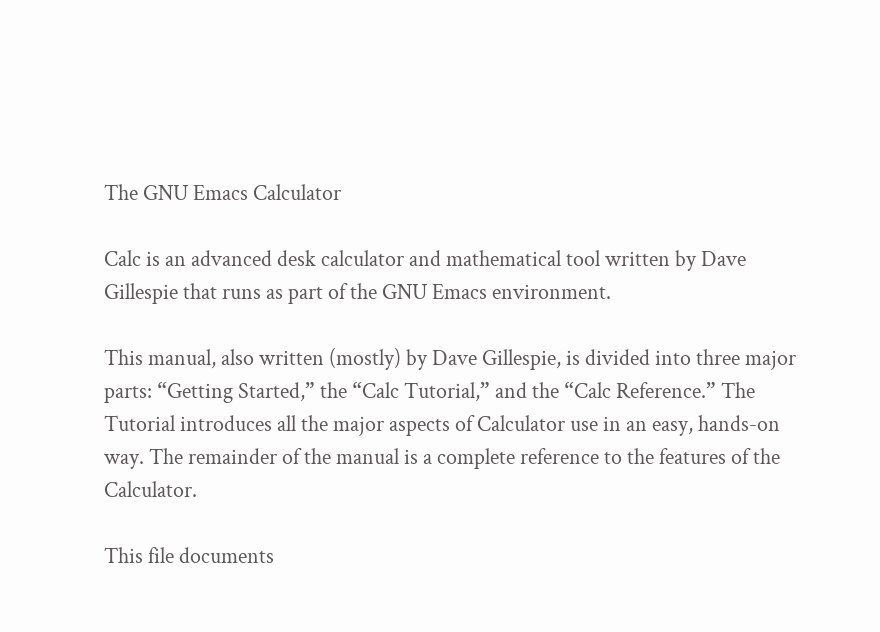The GNU Emacs Calculator

Calc is an advanced desk calculator and mathematical tool written by Dave Gillespie that runs as part of the GNU Emacs environment.

This manual, also written (mostly) by Dave Gillespie, is divided into three major parts: “Getting Started,” the “Calc Tutorial,” and the “Calc Reference.” The Tutorial introduces all the major aspects of Calculator use in an easy, hands-on way. The remainder of the manual is a complete reference to the features of the Calculator.

This file documents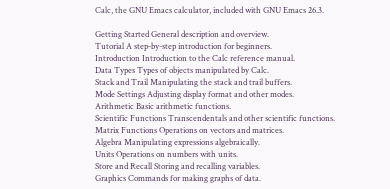Calc, the GNU Emacs calculator, included with GNU Emacs 26.3.

Getting Started General description and overview.
Tutorial A step-by-step introduction for beginners.
Introduction Introduction to the Calc reference manual.
Data Types Types of objects manipulated by Calc.
Stack and Trail Manipulating the stack and trail buffers.
Mode Settings Adjusting display format and other modes.
Arithmetic Basic arithmetic functions.
Scientific Functions Transcendentals and other scientific functions.
Matrix Functions Operations on vectors and matrices.
Algebra Manipulating expressions algebraically.
Units Operations on numbers with units.
Store and Recall Storing and recalling variables.
Graphics Commands for making graphs of data.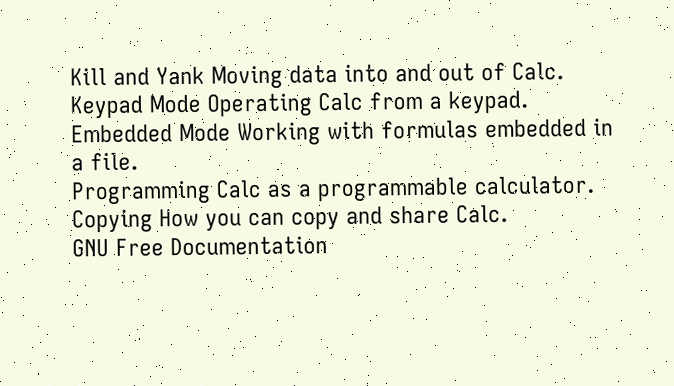Kill and Yank Moving data into and out of Calc.
Keypad Mode Operating Calc from a keypad.
Embedded Mode Working with formulas embedded in a file.
Programming Calc as a programmable calculator.
Copying How you can copy and share Calc.
GNU Free Documentation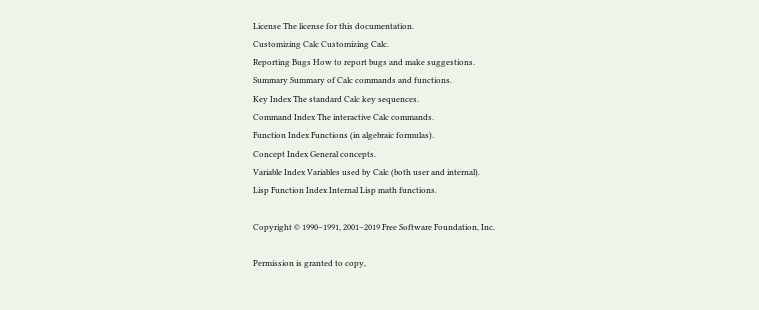License The license for this documentation.
Customizing Calc Customizing Calc.
Reporting Bugs How to report bugs and make suggestions.
Summary Summary of Calc commands and functions.
Key Index The standard Calc key sequences.
Command Index The interactive Calc commands.
Function Index Functions (in algebraic formulas).
Concept Index General concepts.
Variable Index Variables used by Calc (both user and internal).
Lisp Function Index Internal Lisp math functions.

Copyright © 1990–1991, 2001–2019 Free Software Foundation, Inc.

Permission is granted to copy,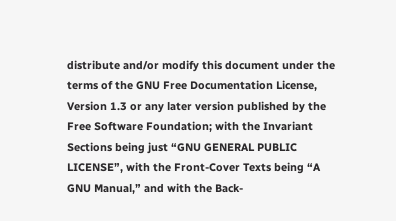distribute and/or modify this document under the terms of the GNU Free Documentation License, Version 1.3 or any later version published by the Free Software Foundation; with the Invariant Sections being just “GNU GENERAL PUBLIC LICENSE”, with the Front-Cover Texts being “A GNU Manual,” and with the Back-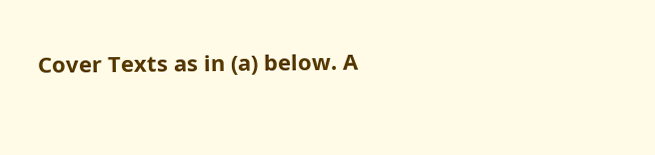Cover Texts as in (a) below. A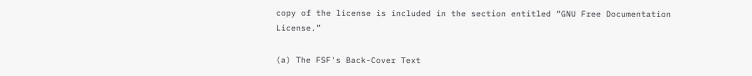copy of the license is included in the section entitled “GNU Free Documentation License.”

(a) The FSF's Back-Cover Text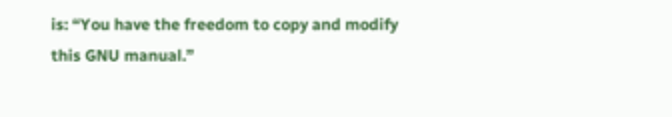is: “You have the freedom to copy and modify this GNU manual.”